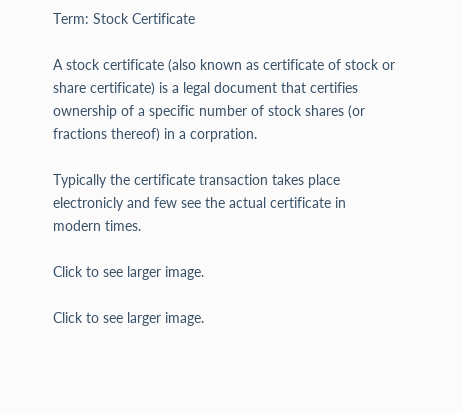Term: Stock Certificate

A stock certificate (also known as certificate of stock or share certificate) is a legal document that certifies ownership of a specific number of stock shares (or fractions thereof) in a corpration.

Typically the certificate transaction takes place electronicly and few see the actual certificate in modern times.

Click to see larger image.

Click to see larger image.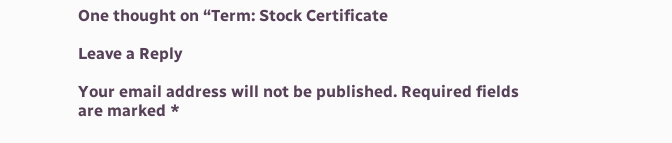One thought on “Term: Stock Certificate

Leave a Reply

Your email address will not be published. Required fields are marked *